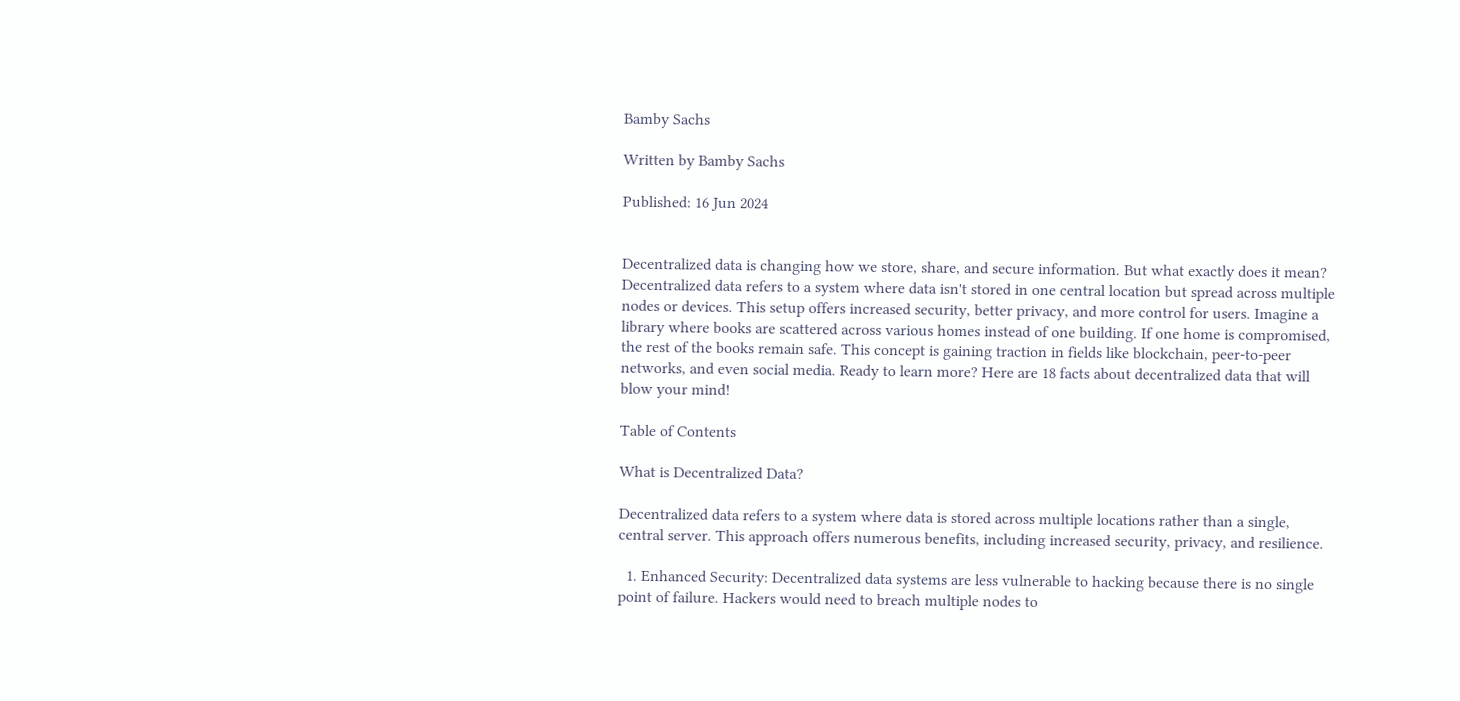Bamby Sachs

Written by Bamby Sachs

Published: 16 Jun 2024


Decentralized data is changing how we store, share, and secure information. But what exactly does it mean? Decentralized data refers to a system where data isn't stored in one central location but spread across multiple nodes or devices. This setup offers increased security, better privacy, and more control for users. Imagine a library where books are scattered across various homes instead of one building. If one home is compromised, the rest of the books remain safe. This concept is gaining traction in fields like blockchain, peer-to-peer networks, and even social media. Ready to learn more? Here are 18 facts about decentralized data that will blow your mind!

Table of Contents

What is Decentralized Data?

Decentralized data refers to a system where data is stored across multiple locations rather than a single, central server. This approach offers numerous benefits, including increased security, privacy, and resilience.

  1. Enhanced Security: Decentralized data systems are less vulnerable to hacking because there is no single point of failure. Hackers would need to breach multiple nodes to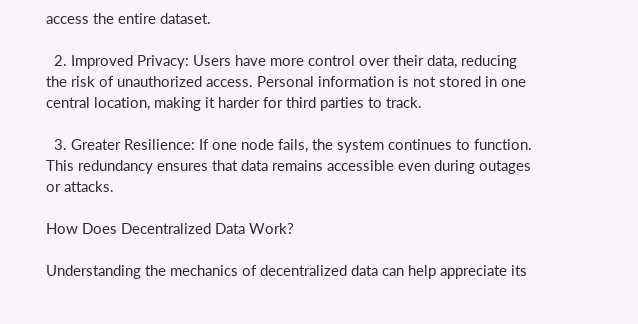access the entire dataset.

  2. Improved Privacy: Users have more control over their data, reducing the risk of unauthorized access. Personal information is not stored in one central location, making it harder for third parties to track.

  3. Greater Resilience: If one node fails, the system continues to function. This redundancy ensures that data remains accessible even during outages or attacks.

How Does Decentralized Data Work?

Understanding the mechanics of decentralized data can help appreciate its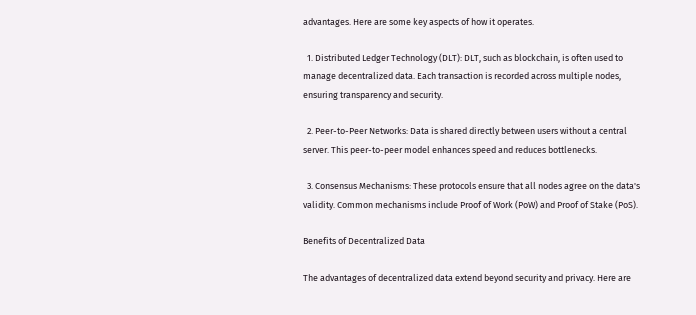advantages. Here are some key aspects of how it operates.

  1. Distributed Ledger Technology (DLT): DLT, such as blockchain, is often used to manage decentralized data. Each transaction is recorded across multiple nodes, ensuring transparency and security.

  2. Peer-to-Peer Networks: Data is shared directly between users without a central server. This peer-to-peer model enhances speed and reduces bottlenecks.

  3. Consensus Mechanisms: These protocols ensure that all nodes agree on the data's validity. Common mechanisms include Proof of Work (PoW) and Proof of Stake (PoS).

Benefits of Decentralized Data

The advantages of decentralized data extend beyond security and privacy. Here are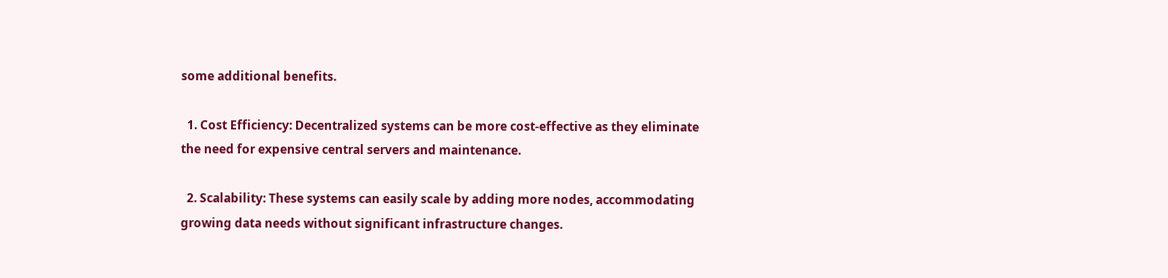some additional benefits.

  1. Cost Efficiency: Decentralized systems can be more cost-effective as they eliminate the need for expensive central servers and maintenance.

  2. Scalability: These systems can easily scale by adding more nodes, accommodating growing data needs without significant infrastructure changes.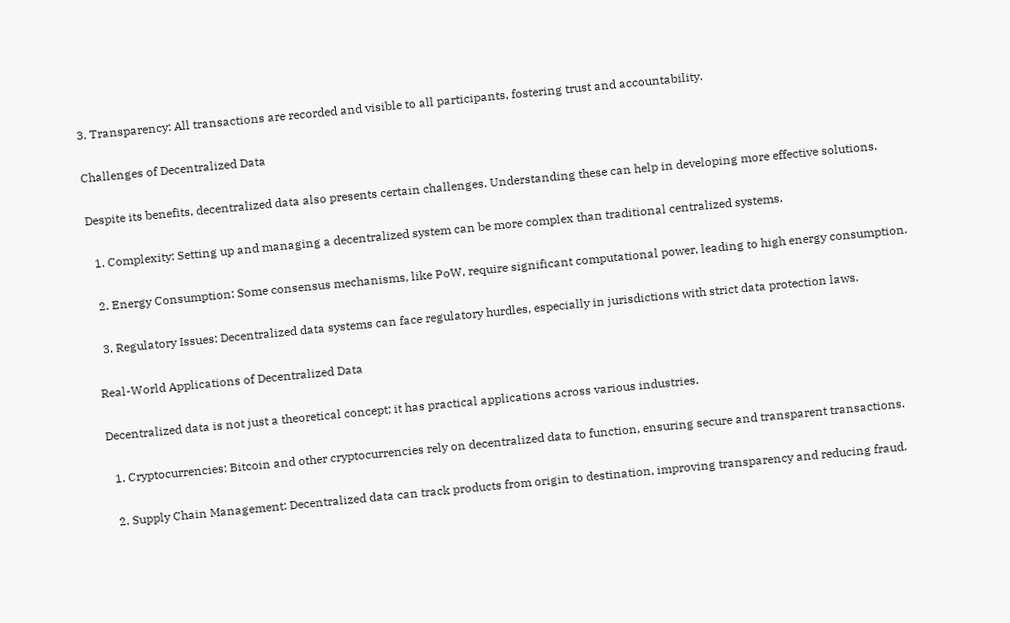3. Transparency: All transactions are recorded and visible to all participants, fostering trust and accountability.

Challenges of Decentralized Data

Despite its benefits, decentralized data also presents certain challenges. Understanding these can help in developing more effective solutions.

  1. Complexity: Setting up and managing a decentralized system can be more complex than traditional centralized systems.

  2. Energy Consumption: Some consensus mechanisms, like PoW, require significant computational power, leading to high energy consumption.

  3. Regulatory Issues: Decentralized data systems can face regulatory hurdles, especially in jurisdictions with strict data protection laws.

Real-World Applications of Decentralized Data

Decentralized data is not just a theoretical concept; it has practical applications across various industries.

  1. Cryptocurrencies: Bitcoin and other cryptocurrencies rely on decentralized data to function, ensuring secure and transparent transactions.

  2. Supply Chain Management: Decentralized data can track products from origin to destination, improving transparency and reducing fraud.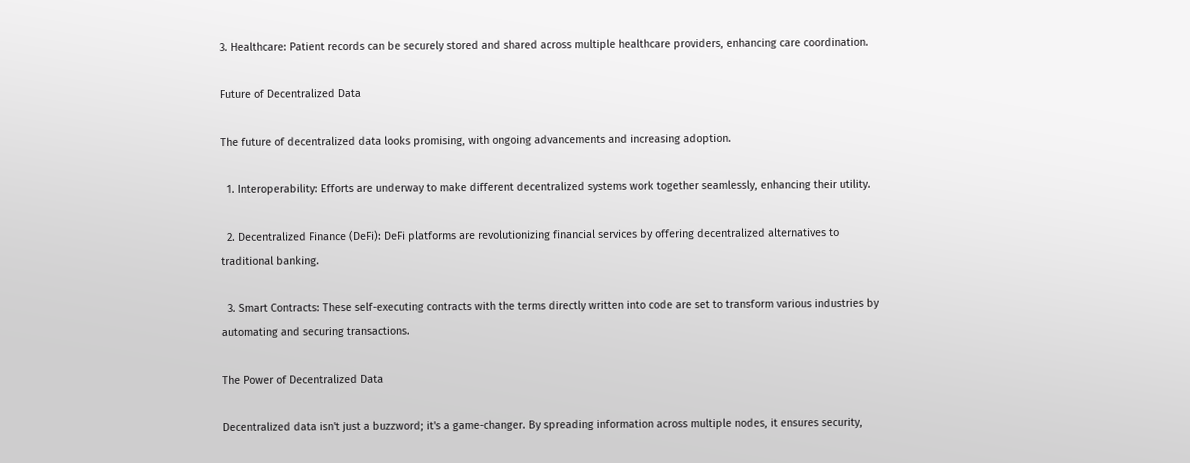3. Healthcare: Patient records can be securely stored and shared across multiple healthcare providers, enhancing care coordination.

Future of Decentralized Data

The future of decentralized data looks promising, with ongoing advancements and increasing adoption.

  1. Interoperability: Efforts are underway to make different decentralized systems work together seamlessly, enhancing their utility.

  2. Decentralized Finance (DeFi): DeFi platforms are revolutionizing financial services by offering decentralized alternatives to traditional banking.

  3. Smart Contracts: These self-executing contracts with the terms directly written into code are set to transform various industries by automating and securing transactions.

The Power of Decentralized Data

Decentralized data isn't just a buzzword; it's a game-changer. By spreading information across multiple nodes, it ensures security,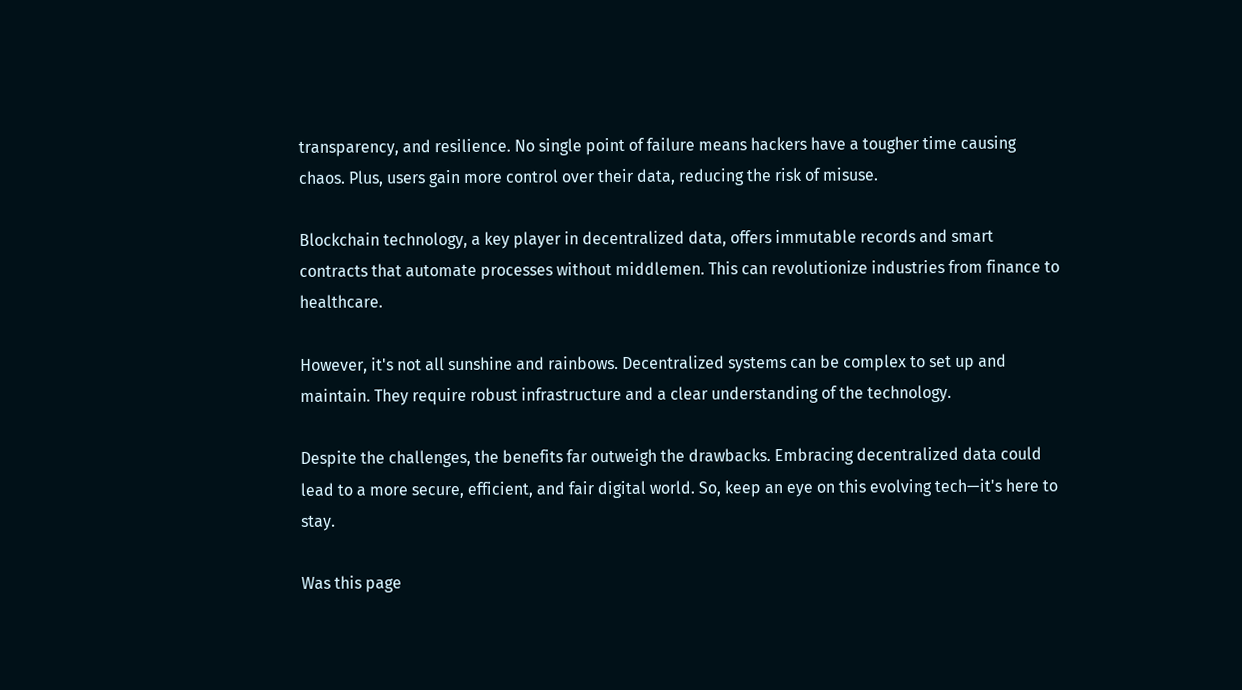transparency, and resilience. No single point of failure means hackers have a tougher time causing chaos. Plus, users gain more control over their data, reducing the risk of misuse.

Blockchain technology, a key player in decentralized data, offers immutable records and smart contracts that automate processes without middlemen. This can revolutionize industries from finance to healthcare.

However, it's not all sunshine and rainbows. Decentralized systems can be complex to set up and maintain. They require robust infrastructure and a clear understanding of the technology.

Despite the challenges, the benefits far outweigh the drawbacks. Embracing decentralized data could lead to a more secure, efficient, and fair digital world. So, keep an eye on this evolving tech—it's here to stay.

Was this page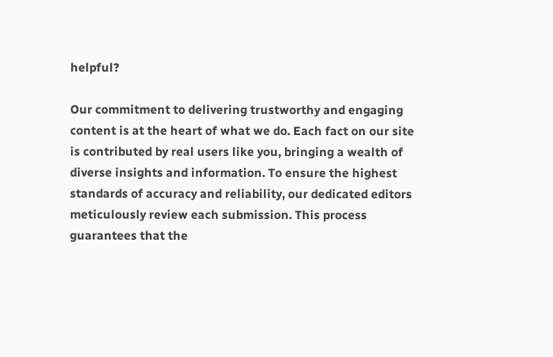helpful?

Our commitment to delivering trustworthy and engaging content is at the heart of what we do. Each fact on our site is contributed by real users like you, bringing a wealth of diverse insights and information. To ensure the highest standards of accuracy and reliability, our dedicated editors meticulously review each submission. This process guarantees that the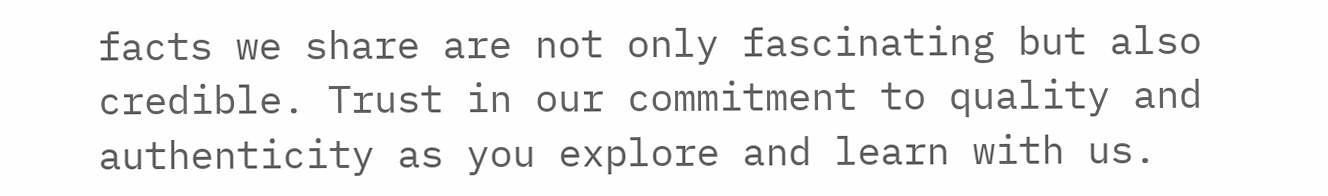facts we share are not only fascinating but also credible. Trust in our commitment to quality and authenticity as you explore and learn with us.